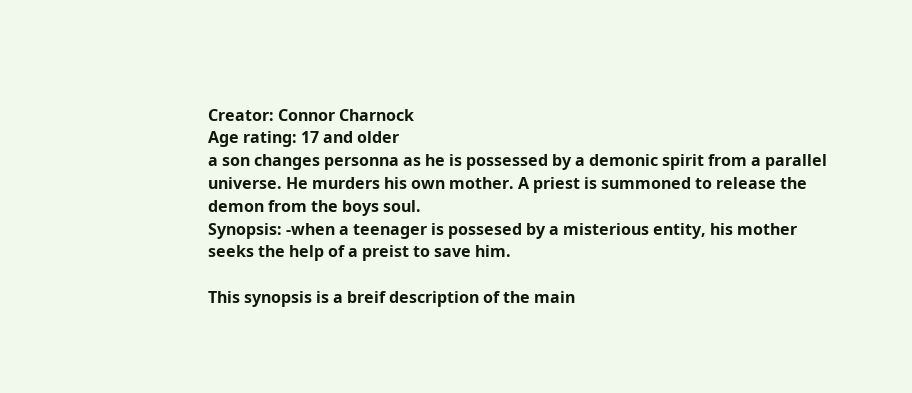Creator: Connor Charnock
Age rating: 17 and older
a son changes personna as he is possessed by a demonic spirit from a parallel universe. He murders his own mother. A priest is summoned to release the demon from the boys soul.
Synopsis: -when a teenager is possesed by a misterious entity, his mother seeks the help of a preist to save him.

This synopsis is a breif description of the main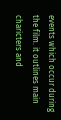events which occur during the film. it outlines main charicters and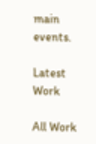main events.

Latest Work

All Work